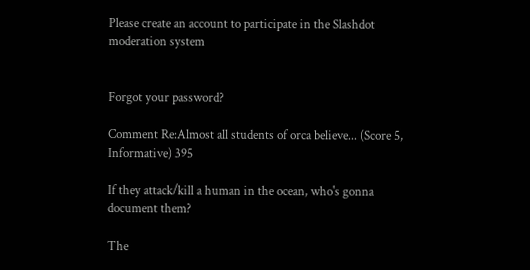Please create an account to participate in the Slashdot moderation system


Forgot your password?

Comment Re:Almost all students of orca believe... (Score 5, Informative) 395

If they attack/kill a human in the ocean, who's gonna document them?

The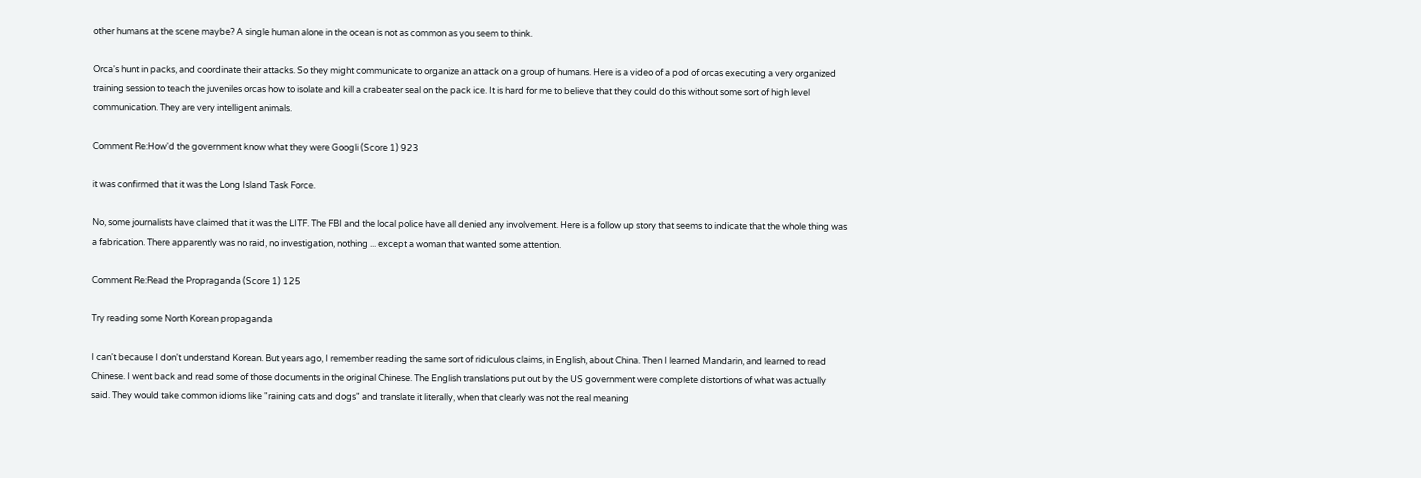other humans at the scene maybe? A single human alone in the ocean is not as common as you seem to think.

Orca's hunt in packs, and coordinate their attacks. So they might communicate to organize an attack on a group of humans. Here is a video of a pod of orcas executing a very organized training session to teach the juveniles orcas how to isolate and kill a crabeater seal on the pack ice. It is hard for me to believe that they could do this without some sort of high level communication. They are very intelligent animals.

Comment Re:How'd the government know what they were Googli (Score 1) 923

it was confirmed that it was the Long Island Task Force.

No, some journalists have claimed that it was the LITF. The FBI and the local police have all denied any involvement. Here is a follow up story that seems to indicate that the whole thing was a fabrication. There apparently was no raid, no investigation, nothing ... except a woman that wanted some attention.

Comment Re:Read the Propraganda (Score 1) 125

Try reading some North Korean propaganda

I can't because I don't understand Korean. But years ago, I remember reading the same sort of ridiculous claims, in English, about China. Then I learned Mandarin, and learned to read Chinese. I went back and read some of those documents in the original Chinese. The English translations put out by the US government were complete distortions of what was actually said. They would take common idioms like "raining cats and dogs" and translate it literally, when that clearly was not the real meaning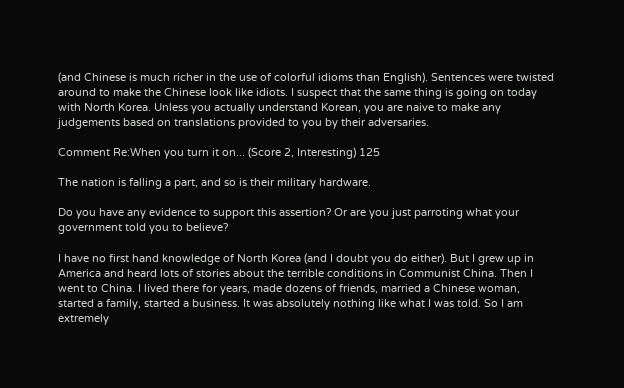(and Chinese is much richer in the use of colorful idioms than English). Sentences were twisted around to make the Chinese look like idiots. I suspect that the same thing is going on today with North Korea. Unless you actually understand Korean, you are naive to make any judgements based on translations provided to you by their adversaries.

Comment Re:When you turn it on... (Score 2, Interesting) 125

The nation is falling a part, and so is their military hardware.

Do you have any evidence to support this assertion? Or are you just parroting what your government told you to believe?

I have no first hand knowledge of North Korea (and I doubt you do either). But I grew up in America and heard lots of stories about the terrible conditions in Communist China. Then I went to China. I lived there for years, made dozens of friends, married a Chinese woman, started a family, started a business. It was absolutely nothing like what I was told. So I am extremely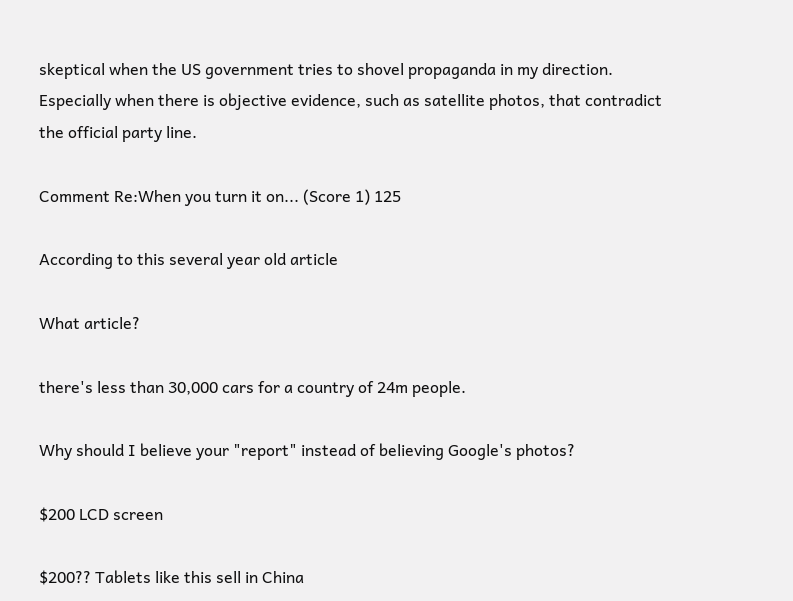skeptical when the US government tries to shovel propaganda in my direction. Especially when there is objective evidence, such as satellite photos, that contradict the official party line.

Comment Re:When you turn it on... (Score 1) 125

According to this several year old article

What article?

there's less than 30,000 cars for a country of 24m people.

Why should I believe your "report" instead of believing Google's photos?

$200 LCD screen

$200?? Tablets like this sell in China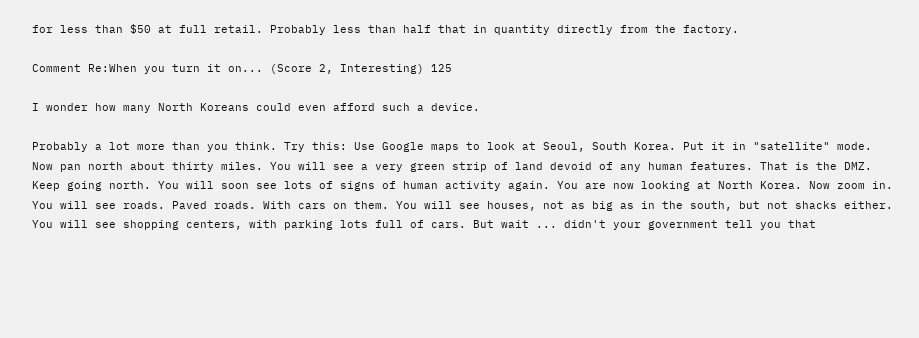for less than $50 at full retail. Probably less than half that in quantity directly from the factory.

Comment Re:When you turn it on... (Score 2, Interesting) 125

I wonder how many North Koreans could even afford such a device.

Probably a lot more than you think. Try this: Use Google maps to look at Seoul, South Korea. Put it in "satellite" mode. Now pan north about thirty miles. You will see a very green strip of land devoid of any human features. That is the DMZ. Keep going north. You will soon see lots of signs of human activity again. You are now looking at North Korea. Now zoom in. You will see roads. Paved roads. With cars on them. You will see houses, not as big as in the south, but not shacks either. You will see shopping centers, with parking lots full of cars. But wait ... didn't your government tell you that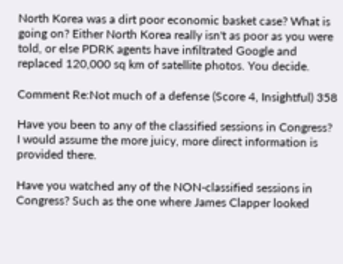North Korea was a dirt poor economic basket case? What is going on? Either North Korea really isn't as poor as you were told, or else PDRK agents have infiltrated Google and replaced 120,000 sq km of satellite photos. You decide.

Comment Re:Not much of a defense (Score 4, Insightful) 358

Have you been to any of the classified sessions in Congress? I would assume the more juicy, more direct information is provided there.

Have you watched any of the NON-classified sessions in Congress? Such as the one where James Clapper looked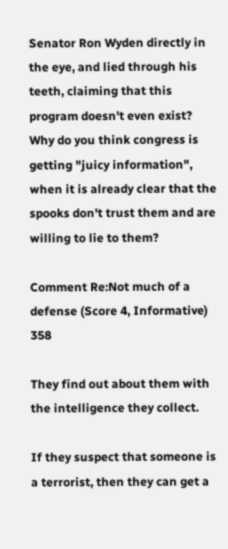Senator Ron Wyden directly in the eye, and lied through his teeth, claiming that this program doesn't even exist? Why do you think congress is getting "juicy information", when it is already clear that the spooks don't trust them and are willing to lie to them?

Comment Re:Not much of a defense (Score 4, Informative) 358

They find out about them with the intelligence they collect.

If they suspect that someone is a terrorist, then they can get a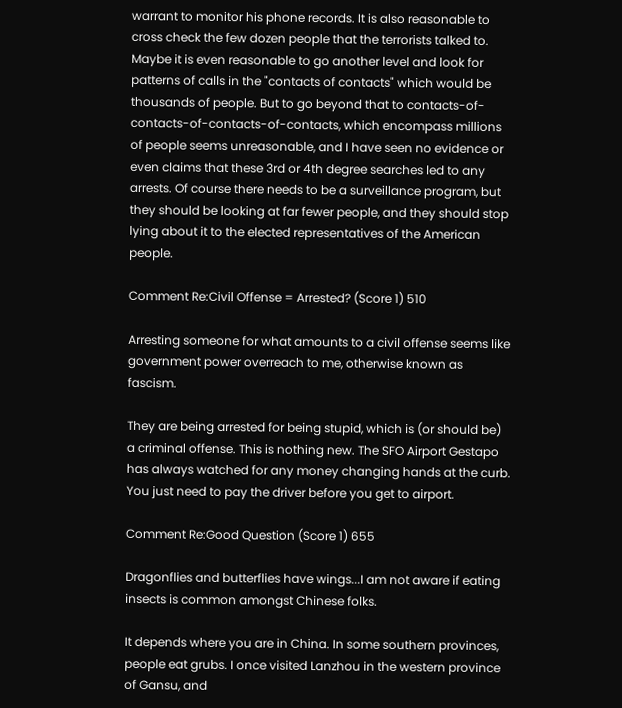warrant to monitor his phone records. It is also reasonable to cross check the few dozen people that the terrorists talked to. Maybe it is even reasonable to go another level and look for patterns of calls in the "contacts of contacts" which would be thousands of people. But to go beyond that to contacts-of-contacts-of-contacts-of-contacts, which encompass millions of people seems unreasonable, and I have seen no evidence or even claims that these 3rd or 4th degree searches led to any arrests. Of course there needs to be a surveillance program, but they should be looking at far fewer people, and they should stop lying about it to the elected representatives of the American people.

Comment Re:Civil Offense = Arrested? (Score 1) 510

Arresting someone for what amounts to a civil offense seems like government power overreach to me, otherwise known as fascism.

They are being arrested for being stupid, which is (or should be) a criminal offense. This is nothing new. The SFO Airport Gestapo has always watched for any money changing hands at the curb. You just need to pay the driver before you get to airport.

Comment Re:Good Question (Score 1) 655

Dragonflies and butterflies have wings...I am not aware if eating insects is common amongst Chinese folks.

It depends where you are in China. In some southern provinces, people eat grubs. I once visited Lanzhou in the western province of Gansu, and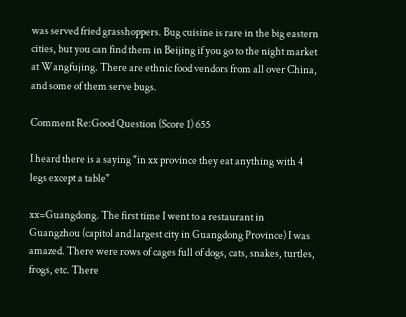was served fried grasshoppers. Bug cuisine is rare in the big eastern cities, but you can find them in Beijing if you go to the night market at Wangfujing. There are ethnic food vendors from all over China, and some of them serve bugs.

Comment Re:Good Question (Score 1) 655

I heard there is a saying "in xx province they eat anything with 4 legs except a table"

xx=Guangdong. The first time I went to a restaurant in Guangzhou (capitol and largest city in Guangdong Province) I was amazed. There were rows of cages full of dogs, cats, snakes, turtles, frogs, etc. There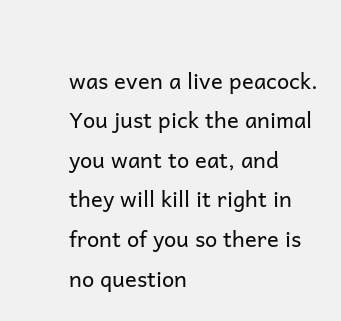was even a live peacock. You just pick the animal you want to eat, and they will kill it right in front of you so there is no question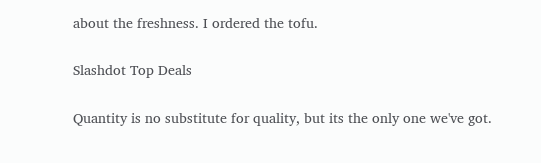about the freshness. I ordered the tofu.

Slashdot Top Deals

Quantity is no substitute for quality, but its the only one we've got.